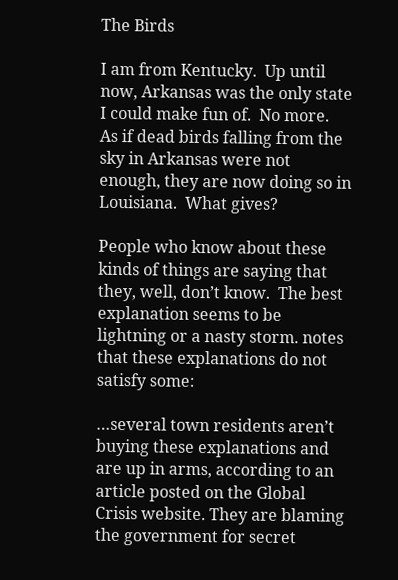The Birds

I am from Kentucky.  Up until now, Arkansas was the only state I could make fun of.  No more.  As if dead birds falling from the sky in Arkansas were not enough, they are now doing so in Louisiana.  What gives?

People who know about these kinds of things are saying that they, well, don’t know.  The best explanation seems to be lightning or a nasty storm. notes that these explanations do not satisfy some:

…several town residents aren’t buying these explanations and are up in arms, according to an article posted on the Global Crisis website. They are blaming the government for secret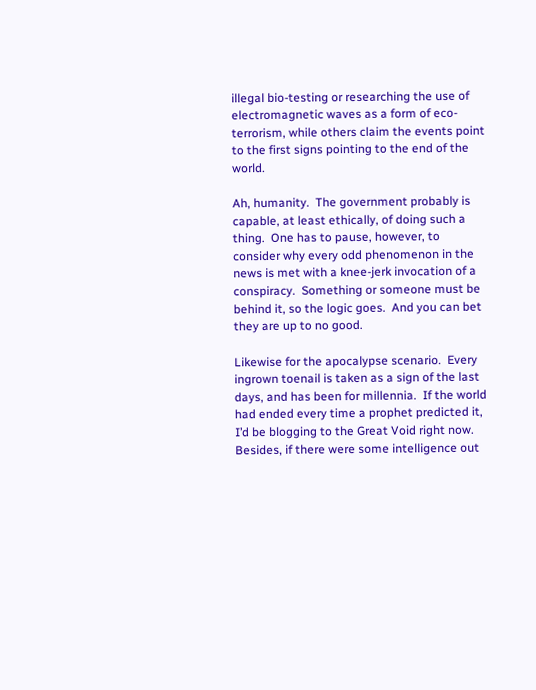illegal bio-testing or researching the use of electromagnetic waves as a form of eco-terrorism, while others claim the events point to the first signs pointing to the end of the world.

Ah, humanity.  The government probably is capable, at least ethically, of doing such a thing.  One has to pause, however, to consider why every odd phenomenon in the news is met with a knee-jerk invocation of a conspiracy.  Something or someone must be behind it, so the logic goes.  And you can bet they are up to no good.

Likewise for the apocalypse scenario.  Every ingrown toenail is taken as a sign of the last days, and has been for millennia.  If the world had ended every time a prophet predicted it, I’d be blogging to the Great Void right now.  Besides, if there were some intelligence out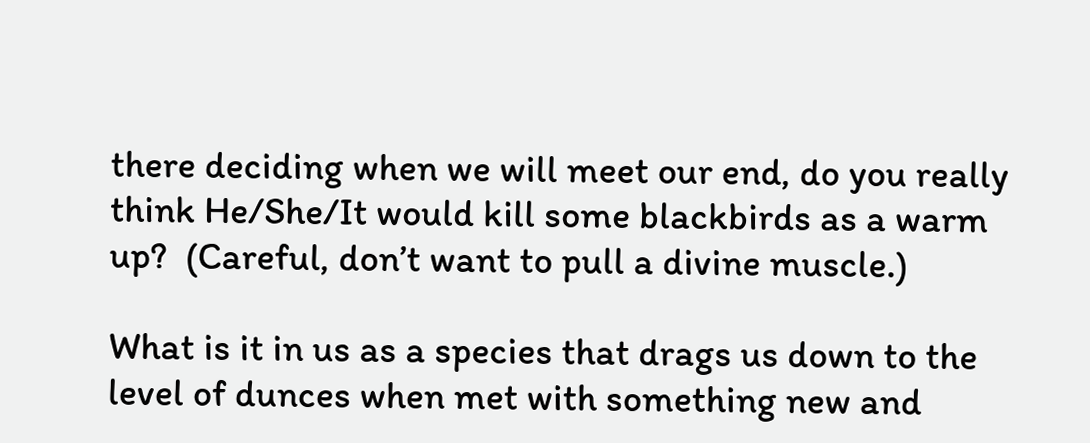there deciding when we will meet our end, do you really think He/She/It would kill some blackbirds as a warm up?  (Careful, don’t want to pull a divine muscle.)

What is it in us as a species that drags us down to the level of dunces when met with something new and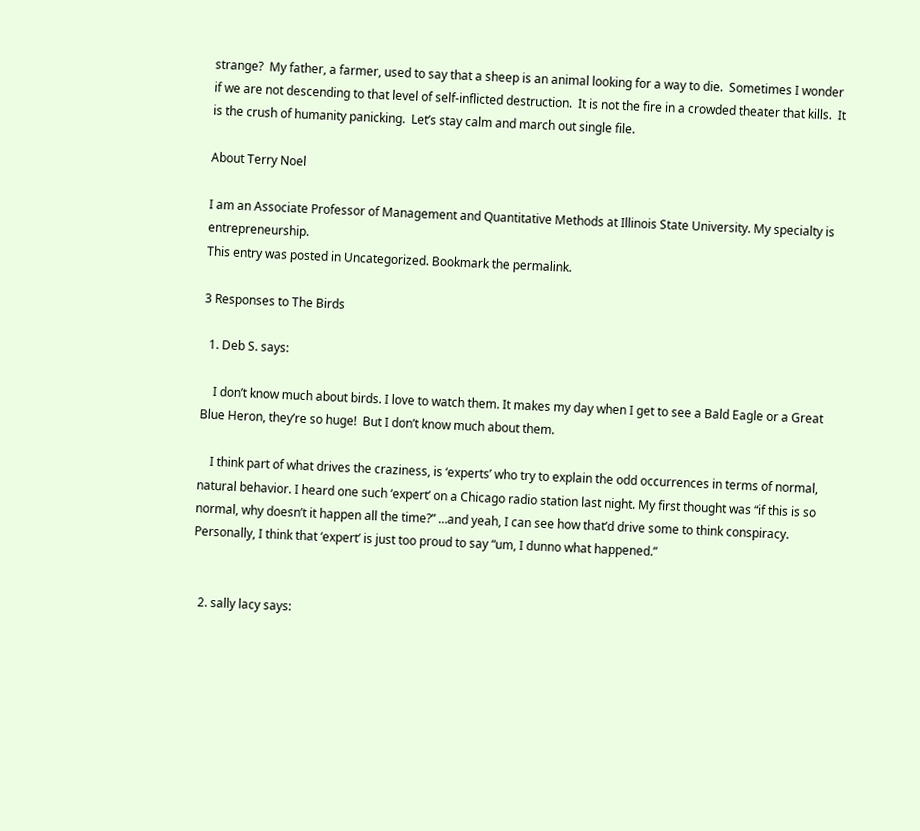strange?  My father, a farmer, used to say that a sheep is an animal looking for a way to die.  Sometimes I wonder if we are not descending to that level of self-inflicted destruction.  It is not the fire in a crowded theater that kills.  It is the crush of humanity panicking.  Let’s stay calm and march out single file.

About Terry Noel

I am an Associate Professor of Management and Quantitative Methods at Illinois State University. My specialty is entrepreneurship.
This entry was posted in Uncategorized. Bookmark the permalink.

3 Responses to The Birds

  1. Deb S. says:

    I don’t know much about birds. I love to watch them. It makes my day when I get to see a Bald Eagle or a Great Blue Heron, they’re so huge!  But I don’t know much about them.

    I think part of what drives the craziness, is ‘experts’ who try to explain the odd occurrences in terms of normal, natural behavior. I heard one such ‘expert’ on a Chicago radio station last night. My first thought was “if this is so normal, why doesn’t it happen all the time?” …and yeah, I can see how that’d drive some to think conspiracy. Personally, I think that ‘expert’ is just too proud to say “um, I dunno what happened.”


  2. sally lacy says: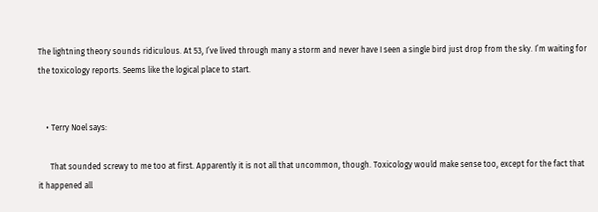The lightning theory sounds ridiculous. At 53, I’ve lived through many a storm and never have I seen a single bird just drop from the sky. I’m waiting for the toxicology reports. Seems like the logical place to start.


    • Terry Noel says:

      That sounded screwy to me too at first. Apparently it is not all that uncommon, though. Toxicology would make sense too, except for the fact that it happened all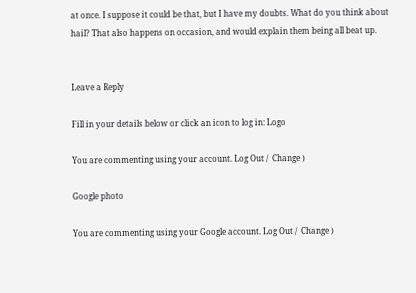at once. I suppose it could be that, but I have my doubts. What do you think about hail? That also happens on occasion, and would explain them being all beat up.


Leave a Reply

Fill in your details below or click an icon to log in: Logo

You are commenting using your account. Log Out /  Change )

Google photo

You are commenting using your Google account. Log Out /  Change )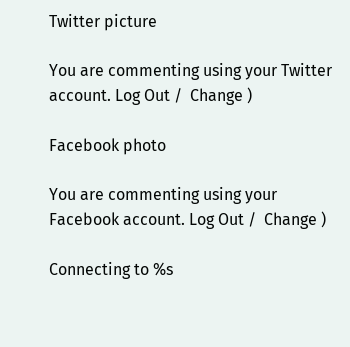Twitter picture

You are commenting using your Twitter account. Log Out /  Change )

Facebook photo

You are commenting using your Facebook account. Log Out /  Change )

Connecting to %s